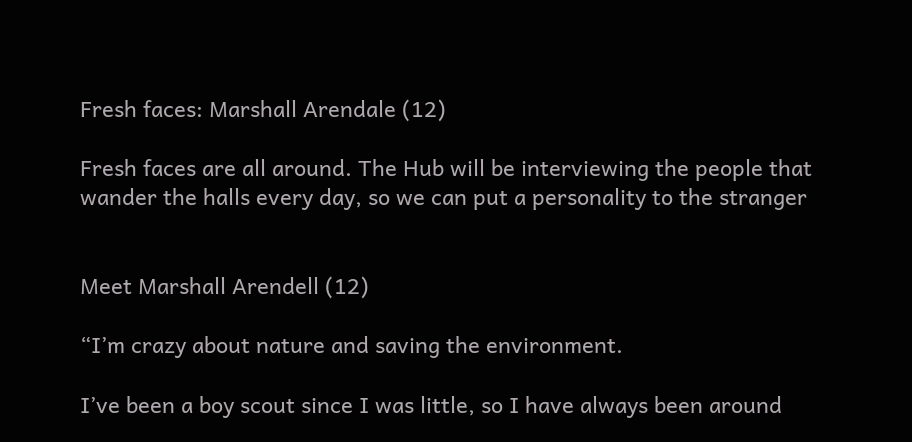Fresh faces: Marshall Arendale (12)

Fresh faces are all around. The Hub will be interviewing the people that wander the halls every day, so we can put a personality to the stranger


Meet Marshall Arendell (12)

“I’m crazy about nature and saving the environment.

I’ve been a boy scout since I was little, so I have always been around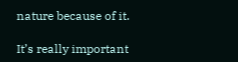nature because of it.

It’s really important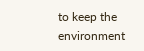to keep the environment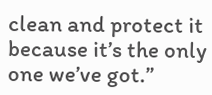clean and protect it because it’s the only one we’ve got.”